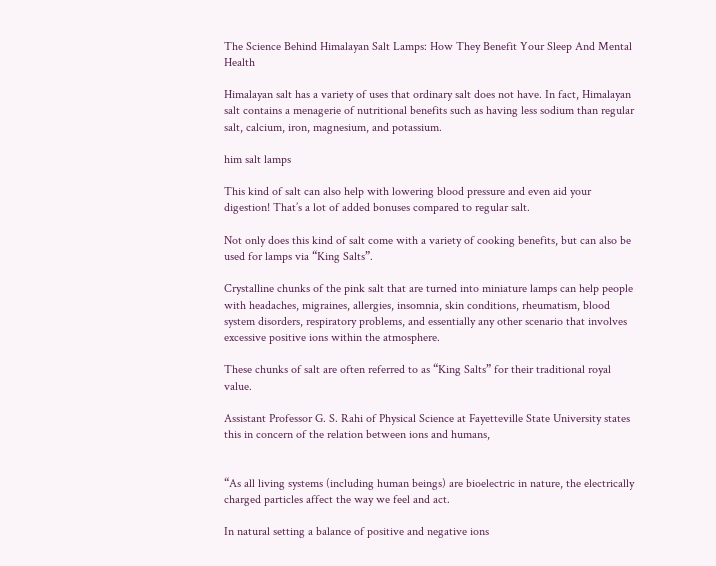The Science Behind Himalayan Salt Lamps: How They Benefit Your Sleep And Mental Health

Himalayan salt has a variety of uses that ordinary salt does not have. In fact, Himalayan salt contains a menagerie of nutritional benefits such as having less sodium than regular salt, calcium, iron, magnesium, and potassium.

him salt lamps

This kind of salt can also help with lowering blood pressure and even aid your digestion! That’s a lot of added bonuses compared to regular salt.

Not only does this kind of salt come with a variety of cooking benefits, but can also be used for lamps via “King Salts”.

Crystalline chunks of the pink salt that are turned into miniature lamps can help people with headaches, migraines, allergies, insomnia, skin conditions, rheumatism, blood system disorders, respiratory problems, and essentially any other scenario that involves excessive positive ions within the atmosphere.

These chunks of salt are often referred to as “King Salts” for their traditional royal value.

Assistant Professor G. S. Rahi of Physical Science at Fayetteville State University states this in concern of the relation between ions and humans,


“As all living systems (including human beings) are bioelectric in nature, the electrically charged particles affect the way we feel and act.

In natural setting a balance of positive and negative ions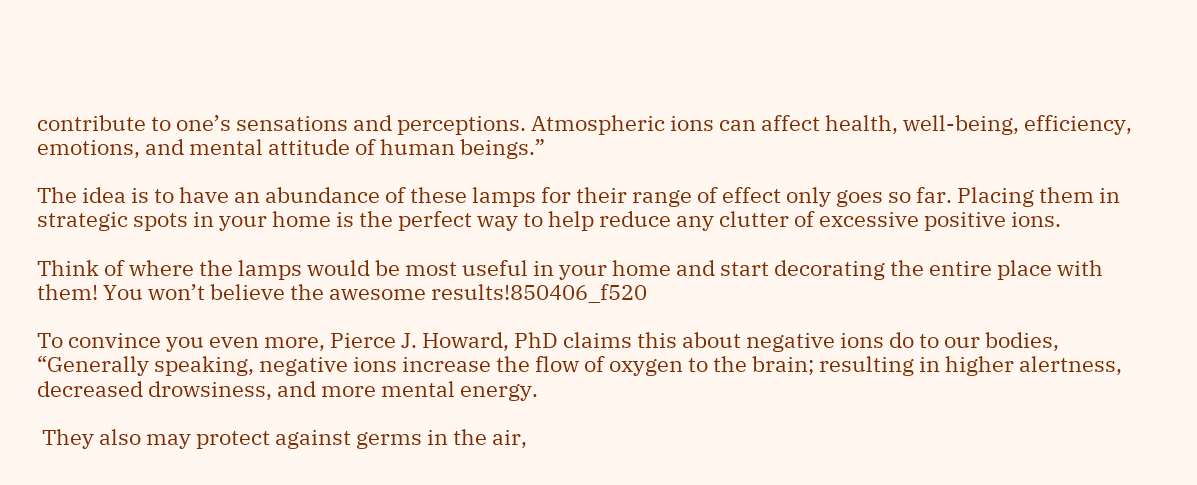contribute to one’s sensations and perceptions. Atmospheric ions can affect health, well-being, efficiency, emotions, and mental attitude of human beings.”

The idea is to have an abundance of these lamps for their range of effect only goes so far. Placing them in strategic spots in your home is the perfect way to help reduce any clutter of excessive positive ions.

Think of where the lamps would be most useful in your home and start decorating the entire place with them! You won’t believe the awesome results!850406_f520

To convince you even more, Pierce J. Howard, PhD claims this about negative ions do to our bodies, “Generally speaking, negative ions increase the flow of oxygen to the brain; resulting in higher alertness, decreased drowsiness, and more mental energy.

 They also may protect against germs in the air,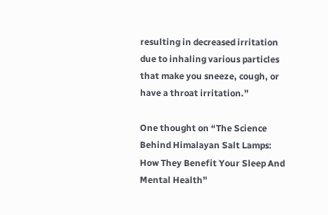resulting in decreased irritation due to inhaling various particles that make you sneeze, cough, or have a throat irritation.”

One thought on “The Science Behind Himalayan Salt Lamps: How They Benefit Your Sleep And Mental Health”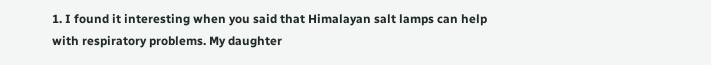1. I found it interesting when you said that Himalayan salt lamps can help with respiratory problems. My daughter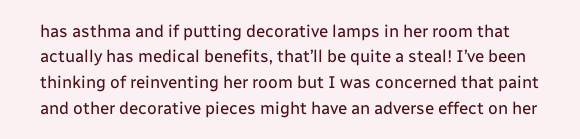has asthma and if putting decorative lamps in her room that actually has medical benefits, that’ll be quite a steal! I’ve been thinking of reinventing her room but I was concerned that paint and other decorative pieces might have an adverse effect on her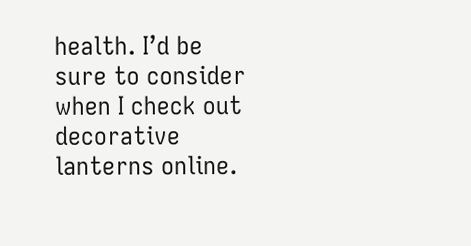health. I’d be sure to consider when I check out decorative lanterns online.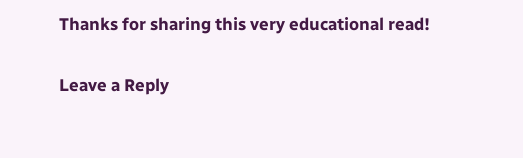Thanks for sharing this very educational read!

Leave a Reply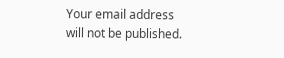Your email address will not be published.